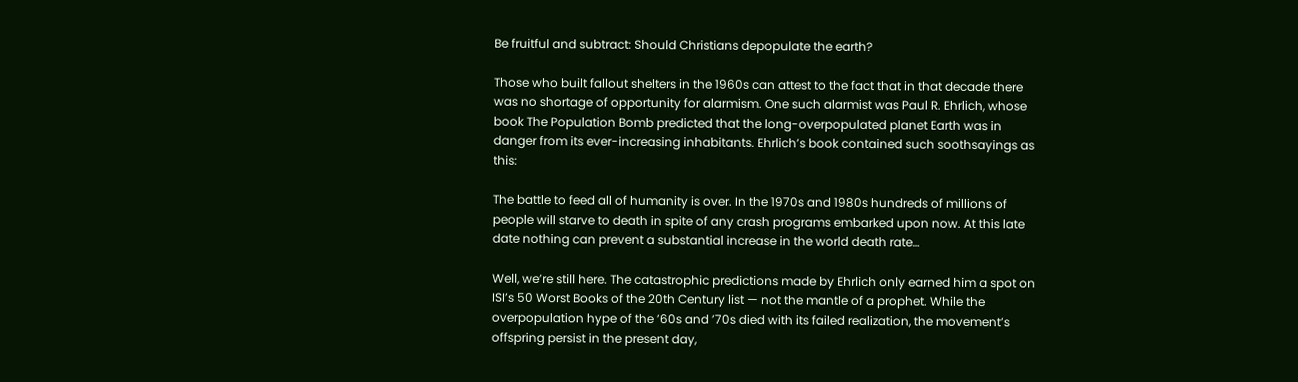Be fruitful and subtract: Should Christians depopulate the earth?

Those who built fallout shelters in the 1960s can attest to the fact that in that decade there was no shortage of opportunity for alarmism. One such alarmist was Paul R. Ehrlich, whose book The Population Bomb predicted that the long-overpopulated planet Earth was in danger from its ever-increasing inhabitants. Ehrlich’s book contained such soothsayings as this:

The battle to feed all of humanity is over. In the 1970s and 1980s hundreds of millions of people will starve to death in spite of any crash programs embarked upon now. At this late date nothing can prevent a substantial increase in the world death rate…

Well, we’re still here. The catastrophic predictions made by Ehrlich only earned him a spot on ISI’s 50 Worst Books of the 20th Century list — not the mantle of a prophet. While the overpopulation hype of the ’60s and ’70s died with its failed realization, the movement’s offspring persist in the present day,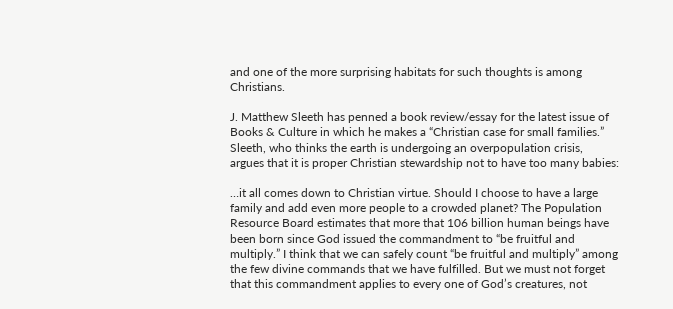and one of the more surprising habitats for such thoughts is among Christians.

J. Matthew Sleeth has penned a book review/essay for the latest issue of Books & Culture in which he makes a “Christian case for small families.” Sleeth, who thinks the earth is undergoing an overpopulation crisis, argues that it is proper Christian stewardship not to have too many babies:

…it all comes down to Christian virtue. Should I choose to have a large family and add even more people to a crowded planet? The Population Resource Board estimates that more that 106 billion human beings have been born since God issued the commandment to “be fruitful and multiply.” I think that we can safely count “be fruitful and multiply” among the few divine commands that we have fulfilled. But we must not forget that this commandment applies to every one of God’s creatures, not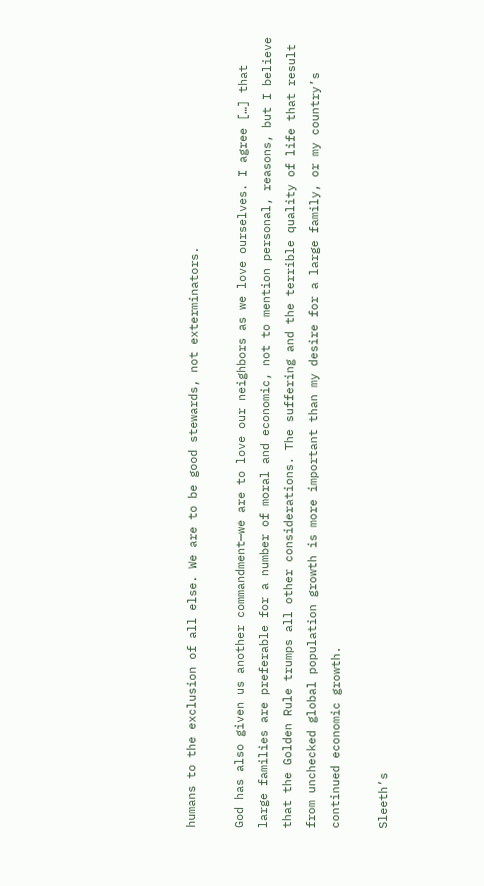humans to the exclusion of all else. We are to be good stewards, not exterminators.

God has also given us another commandment—we are to love our neighbors as we love ourselves. I agree […] that large families are preferable for a number of moral and economic, not to mention personal, reasons, but I believe that the Golden Rule trumps all other considerations. The suffering and the terrible quality of life that result from unchecked global population growth is more important than my desire for a large family, or my country’s continued economic growth.

Sleeth’s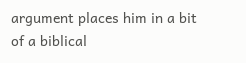argument places him in a bit of a biblical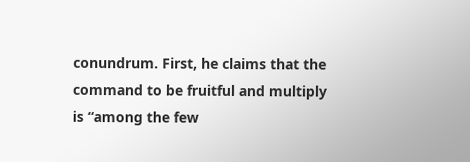conundrum. First, he claims that the command to be fruitful and multiply is “among the few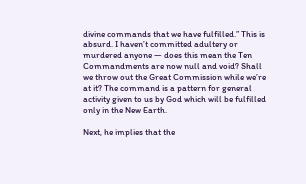divine commands that we have fulfilled.” This is absurd. I haven’t committed adultery or murdered anyone — does this mean the Ten Commandments are now null and void? Shall we throw out the Great Commission while we’re at it? The command is a pattern for general activity given to us by God which will be fulfilled only in the New Earth.

Next, he implies that the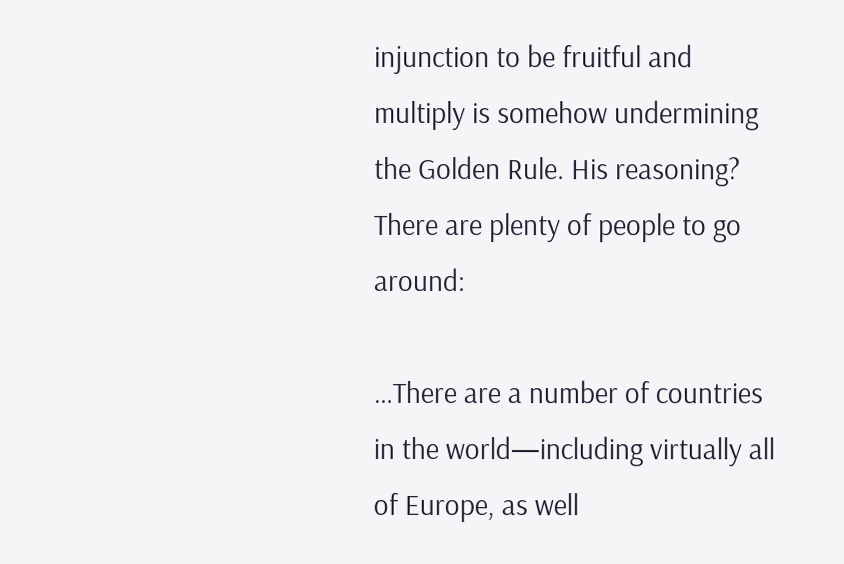injunction to be fruitful and multiply is somehow undermining the Golden Rule. His reasoning? There are plenty of people to go around:

…There are a number of countries in the world—including virtually all of Europe, as well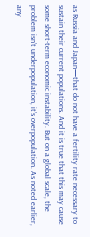as Russia and Japan—that do not have a fertility rate necessary to sustain their current populations. And it is true that this may cause some short-term economic instability. But on a global scale, the problem isn’t underpopulation, it’s overpopulation. As noted earlier, any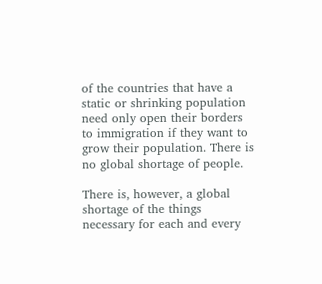of the countries that have a static or shrinking population need only open their borders to immigration if they want to grow their population. There is no global shortage of people.

There is, however, a global shortage of the things necessary for each and every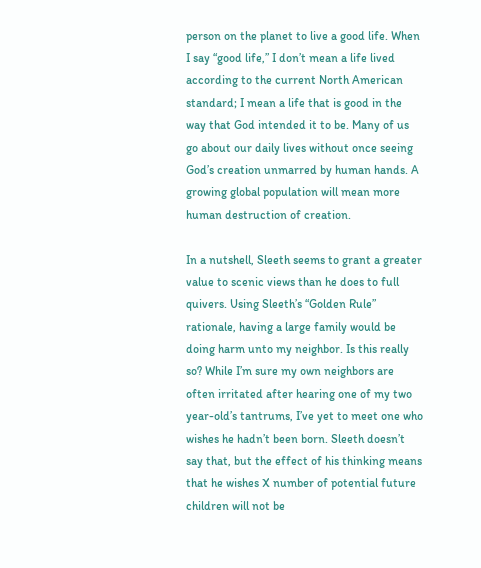person on the planet to live a good life. When I say “good life,” I don’t mean a life lived according to the current North American standard; I mean a life that is good in the way that God intended it to be. Many of us go about our daily lives without once seeing God’s creation unmarred by human hands. A growing global population will mean more human destruction of creation.

In a nutshell, Sleeth seems to grant a greater value to scenic views than he does to full quivers. Using Sleeth’s “Golden Rule” rationale, having a large family would be doing harm unto my neighbor. Is this really so? While I’m sure my own neighbors are often irritated after hearing one of my two year-old’s tantrums, I’ve yet to meet one who wishes he hadn’t been born. Sleeth doesn’t say that, but the effect of his thinking means that he wishes X number of potential future children will not be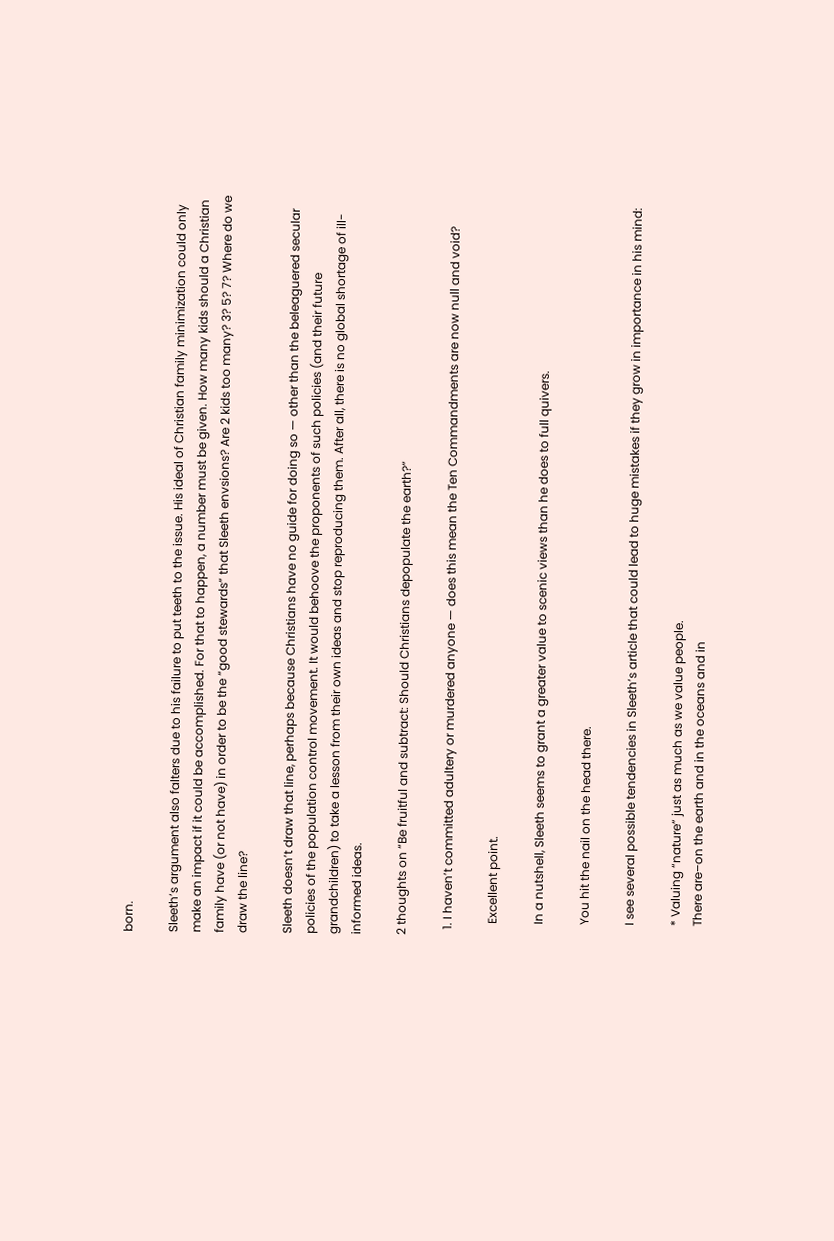born.

Sleeth’s argument also falters due to his failure to put teeth to the issue. His ideal of Christian family minimization could only make an impact if it could be accomplished. For that to happen, a number must be given. How many kids should a Christian family have (or not have) in order to be the “good stewards” that Sleeth envsions? Are 2 kids too many? 3? 5? 7? Where do we draw the line?

Sleeth doesn’t draw that line, perhaps because Christians have no guide for doing so — other than the beleaguered secular policies of the population control movement. It would behoove the proponents of such policies (and their future grandchildren) to take a lesson from their own ideas and stop reproducing them. After all, there is no global shortage of ill-informed ideas.

2 thoughts on “Be fruitful and subtract: Should Christians depopulate the earth?”

  1. I haven’t committed adultery or murdered anyone — does this mean the Ten Commandments are now null and void?

    Excellent point.

    In a nutshell, Sleeth seems to grant a greater value to scenic views than he does to full quivers.

    You hit the nail on the head there.

    I see several possible tendencies in Sleeth’s article that could lead to huge mistakes if they grow in importance in his mind:

    * Valuing “nature” just as much as we value people.
    There are–on the earth and in the oceans and in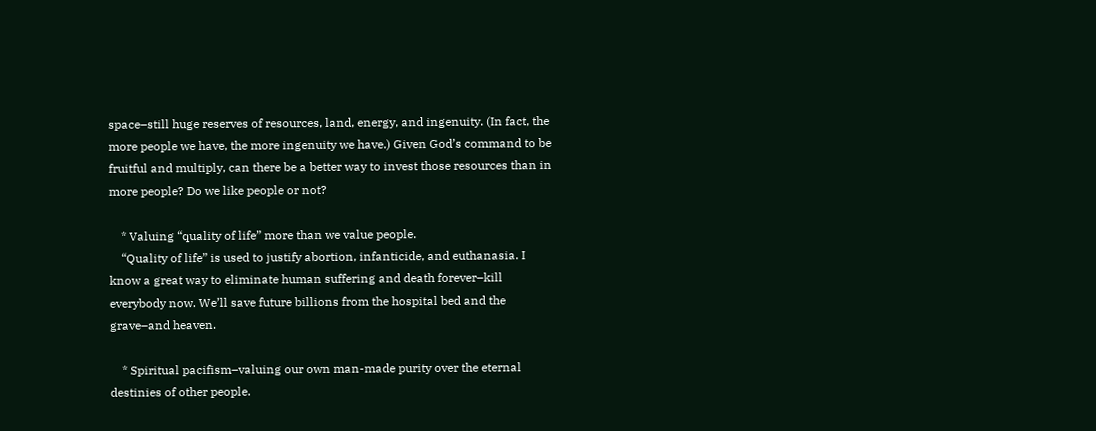space–still huge reserves of resources, land, energy, and ingenuity. (In fact, the more people we have, the more ingenuity we have.) Given God’s command to be fruitful and multiply, can there be a better way to invest those resources than in more people? Do we like people or not?

    * Valuing “quality of life” more than we value people.
    “Quality of life” is used to justify abortion, infanticide, and euthanasia. I know a great way to eliminate human suffering and death forever–kill everybody now. We’ll save future billions from the hospital bed and the grave–and heaven.

    * Spiritual pacifism–valuing our own man-made purity over the eternal destinies of other people.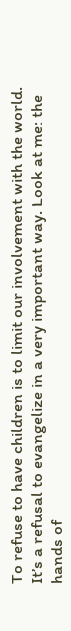To refuse to have children is to limit our involvement with the world. It’s a refusal to evangelize in a very important way. Look at me: the hands of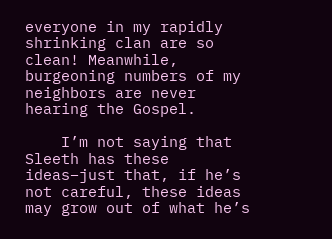everyone in my rapidly shrinking clan are so clean! Meanwhile, burgeoning numbers of my neighbors are never hearing the Gospel.

    I’m not saying that Sleeth has these ideas–just that, if he’s not careful, these ideas may grow out of what he’s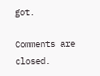got.

Comments are closed.